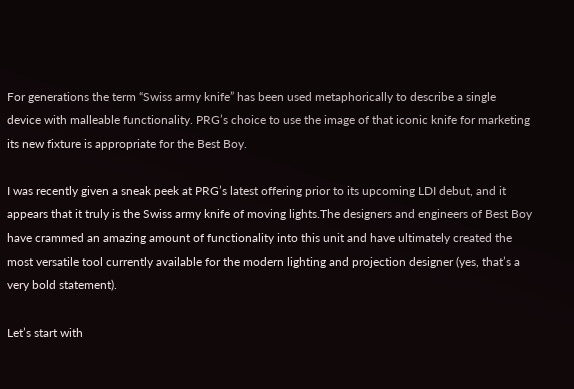For generations the term “Swiss army knife” has been used metaphorically to describe a single device with malleable functionality. PRG’s choice to use the image of that iconic knife for marketing its new fixture is appropriate for the Best Boy.

I was recently given a sneak peek at PRG’s latest offering prior to its upcoming LDI debut, and it appears that it truly is the Swiss army knife of moving lights.The designers and engineers of Best Boy have crammed an amazing amount of functionality into this unit and have ultimately created the most versatile tool currently available for the modern lighting and projection designer (yes, that’s a very bold statement).

Let’s start with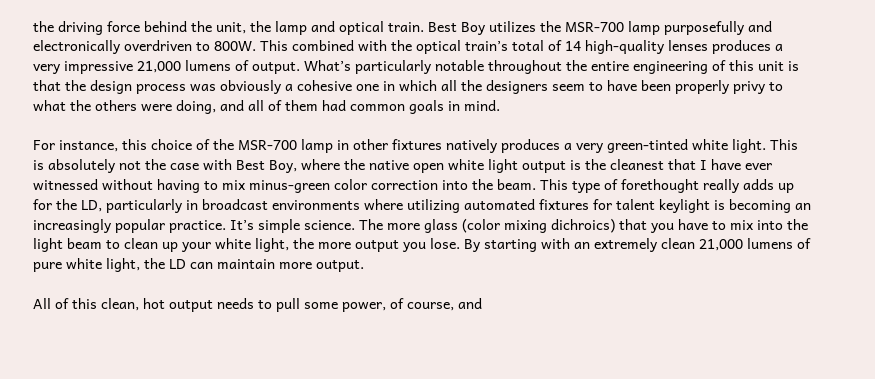the driving force behind the unit, the lamp and optical train. Best Boy utilizes the MSR-700 lamp purposefully and electronically overdriven to 800W. This combined with the optical train’s total of 14 high-quality lenses produces a very impressive 21,000 lumens of output. What’s particularly notable throughout the entire engineering of this unit is that the design process was obviously a cohesive one in which all the designers seem to have been properly privy to what the others were doing, and all of them had common goals in mind.

For instance, this choice of the MSR-700 lamp in other fixtures natively produces a very green-tinted white light. This is absolutely not the case with Best Boy, where the native open white light output is the cleanest that I have ever witnessed without having to mix minus-green color correction into the beam. This type of forethought really adds up for the LD, particularly in broadcast environments where utilizing automated fixtures for talent keylight is becoming an increasingly popular practice. It’s simple science. The more glass (color mixing dichroics) that you have to mix into the light beam to clean up your white light, the more output you lose. By starting with an extremely clean 21,000 lumens of pure white light, the LD can maintain more output.

All of this clean, hot output needs to pull some power, of course, and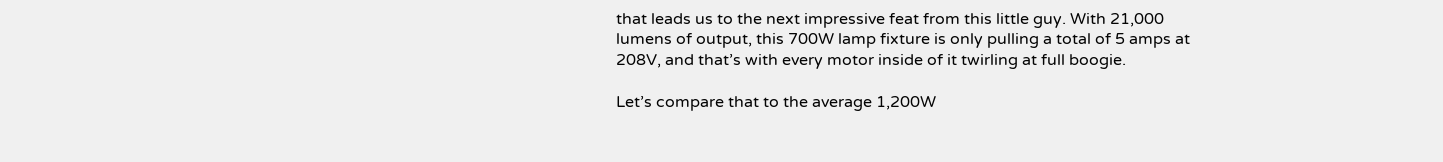that leads us to the next impressive feat from this little guy. With 21,000 lumens of output, this 700W lamp fixture is only pulling a total of 5 amps at 208V, and that’s with every motor inside of it twirling at full boogie.

Let’s compare that to the average 1,200W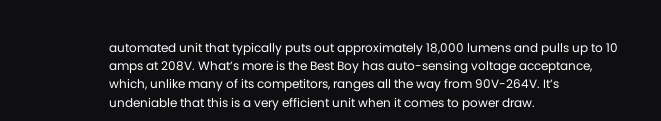automated unit that typically puts out approximately 18,000 lumens and pulls up to 10 amps at 208V. What’s more is the Best Boy has auto-sensing voltage acceptance, which, unlike many of its competitors, ranges all the way from 90V-264V. It’s undeniable that this is a very efficient unit when it comes to power draw.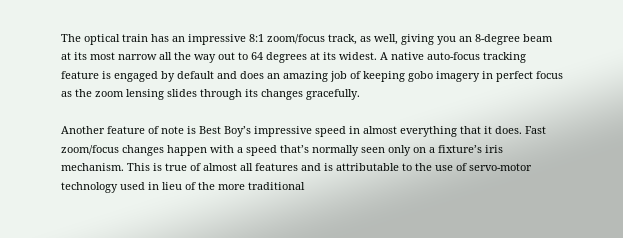The optical train has an impressive 8:1 zoom/focus track, as well, giving you an 8-degree beam at its most narrow all the way out to 64 degrees at its widest. A native auto-focus tracking feature is engaged by default and does an amazing job of keeping gobo imagery in perfect focus as the zoom lensing slides through its changes gracefully.

Another feature of note is Best Boy’s impressive speed in almost everything that it does. Fast zoom/focus changes happen with a speed that’s normally seen only on a fixture’s iris mechanism. This is true of almost all features and is attributable to the use of servo-motor technology used in lieu of the more traditional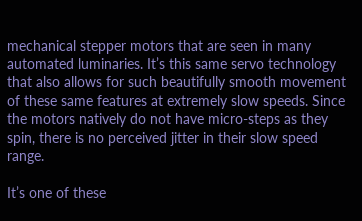mechanical stepper motors that are seen in many automated luminaries. It’s this same servo technology that also allows for such beautifully smooth movement of these same features at extremely slow speeds. Since the motors natively do not have micro-steps as they spin, there is no perceived jitter in their slow speed range.

It’s one of these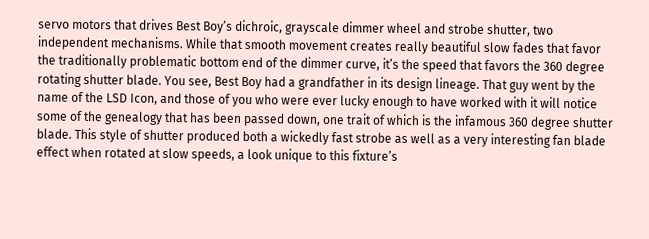servo motors that drives Best Boy’s dichroic, grayscale dimmer wheel and strobe shutter, two independent mechanisms. While that smooth movement creates really beautiful slow fades that favor the traditionally problematic bottom end of the dimmer curve, it’s the speed that favors the 360 degree rotating shutter blade. You see, Best Boy had a grandfather in its design lineage. That guy went by the name of the LSD Icon, and those of you who were ever lucky enough to have worked with it will notice some of the genealogy that has been passed down, one trait of which is the infamous 360 degree shutter blade. This style of shutter produced both a wickedly fast strobe as well as a very interesting fan blade effect when rotated at slow speeds, a look unique to this fixture’s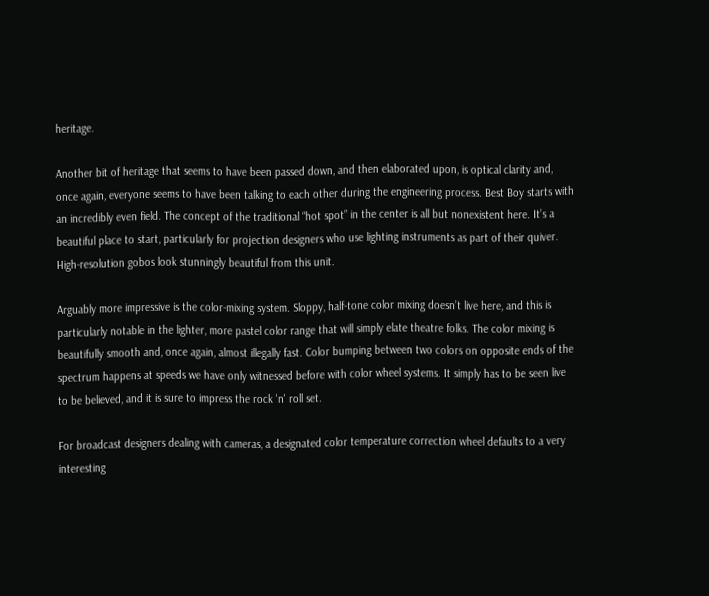heritage.

Another bit of heritage that seems to have been passed down, and then elaborated upon, is optical clarity and, once again, everyone seems to have been talking to each other during the engineering process. Best Boy starts with an incredibly even field. The concept of the traditional “hot spot” in the center is all but nonexistent here. It’s a beautiful place to start, particularly for projection designers who use lighting instruments as part of their quiver. High-resolution gobos look stunningly beautiful from this unit.

Arguably more impressive is the color-mixing system. Sloppy, half-tone color mixing doesn’t live here, and this is particularly notable in the lighter, more pastel color range that will simply elate theatre folks. The color mixing is beautifully smooth and, once again, almost illegally fast. Color bumping between two colors on opposite ends of the spectrum happens at speeds we have only witnessed before with color wheel systems. It simply has to be seen live to be believed, and it is sure to impress the rock 'n' roll set.

For broadcast designers dealing with cameras, a designated color temperature correction wheel defaults to a very interesting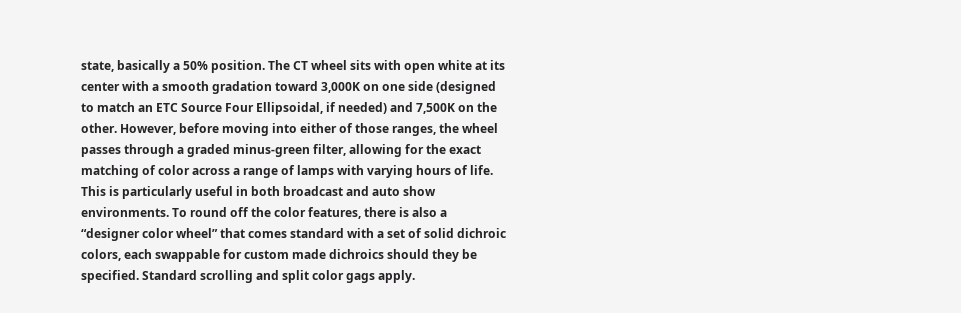state, basically a 50% position. The CT wheel sits with open white at its center with a smooth gradation toward 3,000K on one side (designed to match an ETC Source Four Ellipsoidal, if needed) and 7,500K on the other. However, before moving into either of those ranges, the wheel passes through a graded minus-green filter, allowing for the exact matching of color across a range of lamps with varying hours of life. This is particularly useful in both broadcast and auto show environments. To round off the color features, there is also a “designer color wheel” that comes standard with a set of solid dichroic colors, each swappable for custom made dichroics should they be specified. Standard scrolling and split color gags apply.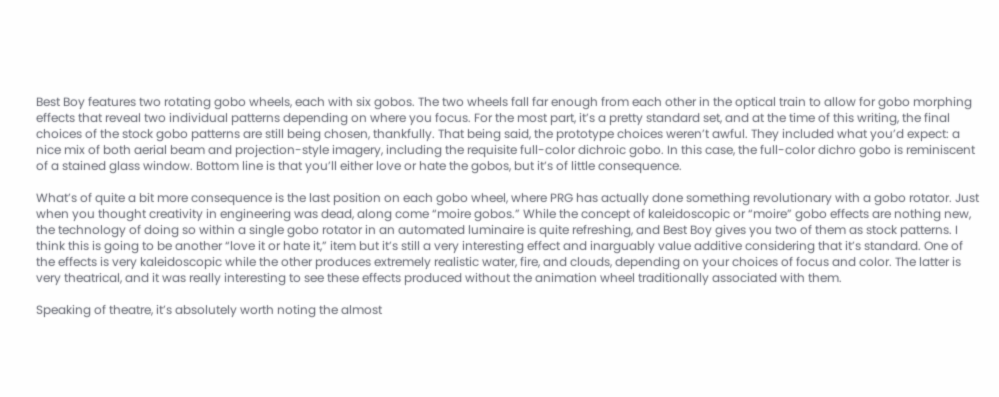Best Boy features two rotating gobo wheels, each with six gobos. The two wheels fall far enough from each other in the optical train to allow for gobo morphing effects that reveal two individual patterns depending on where you focus. For the most part, it’s a pretty standard set, and at the time of this writing, the final choices of the stock gobo patterns are still being chosen, thankfully. That being said, the prototype choices weren’t awful. They included what you’d expect: a nice mix of both aerial beam and projection-style imagery, including the requisite full-color dichroic gobo. In this case, the full-color dichro gobo is reminiscent of a stained glass window. Bottom line is that you’ll either love or hate the gobos, but it’s of little consequence.

What’s of quite a bit more consequence is the last position on each gobo wheel, where PRG has actually done something revolutionary with a gobo rotator. Just when you thought creativity in engineering was dead, along come “moire gobos.” While the concept of kaleidoscopic or “moire” gobo effects are nothing new, the technology of doing so within a single gobo rotator in an automated luminaire is quite refreshing, and Best Boy gives you two of them as stock patterns. I think this is going to be another “love it or hate it,” item but it’s still a very interesting effect and inarguably value additive considering that it’s standard. One of the effects is very kaleidoscopic while the other produces extremely realistic water, fire, and clouds, depending on your choices of focus and color. The latter is very theatrical, and it was really interesting to see these effects produced without the animation wheel traditionally associated with them.

Speaking of theatre, it’s absolutely worth noting the almost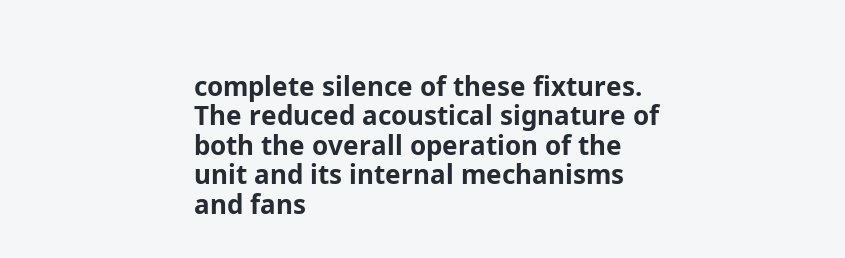complete silence of these fixtures. The reduced acoustical signature of both the overall operation of the unit and its internal mechanisms and fans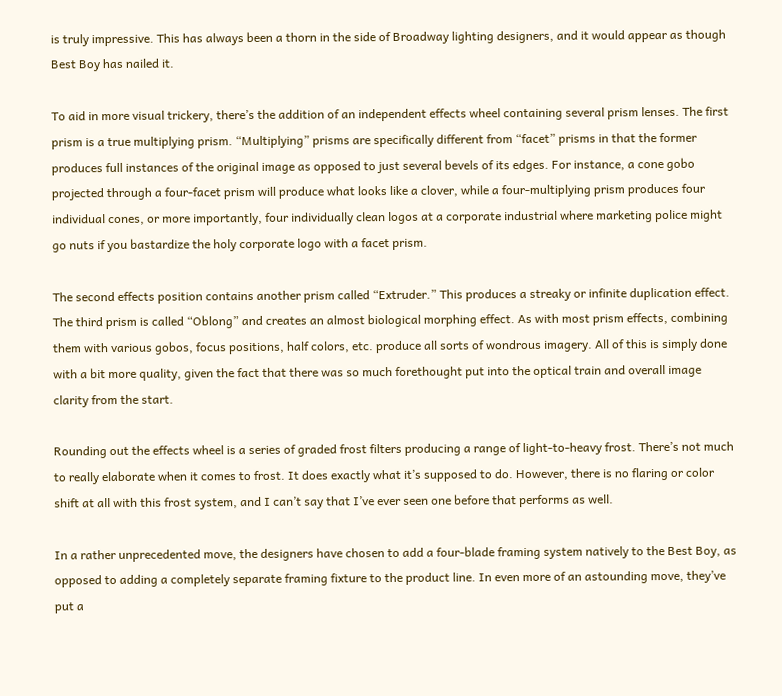is truly impressive. This has always been a thorn in the side of Broadway lighting designers, and it would appear as though Best Boy has nailed it.

To aid in more visual trickery, there’s the addition of an independent effects wheel containing several prism lenses. The first prism is a true multiplying prism. “Multiplying” prisms are specifically different from “facet” prisms in that the former produces full instances of the original image as opposed to just several bevels of its edges. For instance, a cone gobo projected through a four-facet prism will produce what looks like a clover, while a four-multiplying prism produces four individual cones, or more importantly, four individually clean logos at a corporate industrial where marketing police might go nuts if you bastardize the holy corporate logo with a facet prism.

The second effects position contains another prism called “Extruder.” This produces a streaky or infinite duplication effect. The third prism is called “Oblong” and creates an almost biological morphing effect. As with most prism effects, combining them with various gobos, focus positions, half colors, etc. produce all sorts of wondrous imagery. All of this is simply done with a bit more quality, given the fact that there was so much forethought put into the optical train and overall image clarity from the start.

Rounding out the effects wheel is a series of graded frost filters producing a range of light-to-heavy frost. There’s not much to really elaborate when it comes to frost. It does exactly what it’s supposed to do. However, there is no flaring or color shift at all with this frost system, and I can’t say that I’ve ever seen one before that performs as well.

In a rather unprecedented move, the designers have chosen to add a four-blade framing system natively to the Best Boy, as opposed to adding a completely separate framing fixture to the product line. In even more of an astounding move, they’ve put a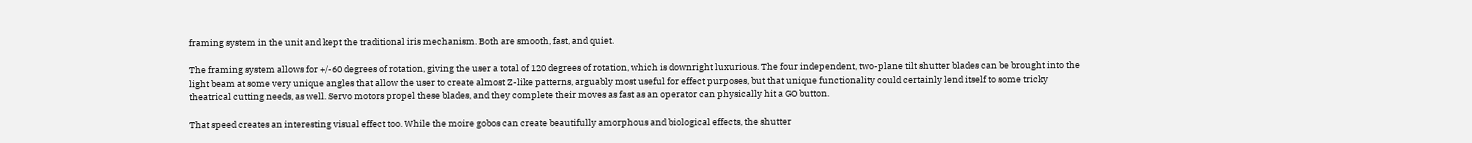framing system in the unit and kept the traditional iris mechanism. Both are smooth, fast, and quiet.

The framing system allows for +/-60 degrees of rotation, giving the user a total of 120 degrees of rotation, which is downright luxurious. The four independent, two-plane tilt shutter blades can be brought into the light beam at some very unique angles that allow the user to create almost Z-like patterns, arguably most useful for effect purposes, but that unique functionality could certainly lend itself to some tricky theatrical cutting needs, as well. Servo motors propel these blades, and they complete their moves as fast as an operator can physically hit a GO button.

That speed creates an interesting visual effect too. While the moire gobos can create beautifully amorphous and biological effects, the shutter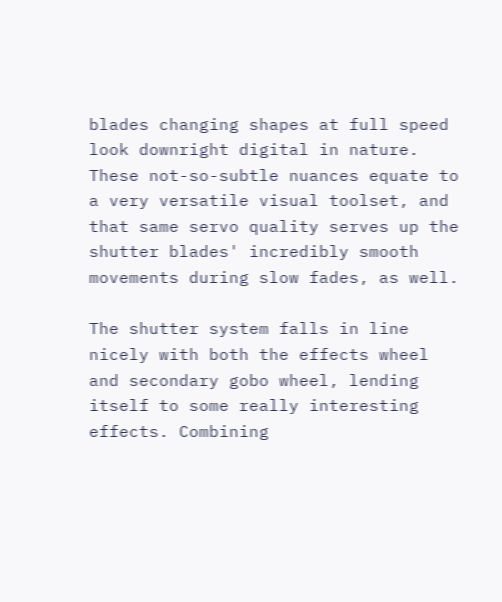blades changing shapes at full speed look downright digital in nature. These not-so-subtle nuances equate to a very versatile visual toolset, and that same servo quality serves up the shutter blades' incredibly smooth movements during slow fades, as well.

The shutter system falls in line nicely with both the effects wheel and secondary gobo wheel, lending itself to some really interesting effects. Combining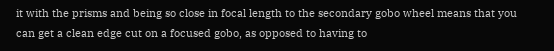it with the prisms and being so close in focal length to the secondary gobo wheel means that you can get a clean edge cut on a focused gobo, as opposed to having to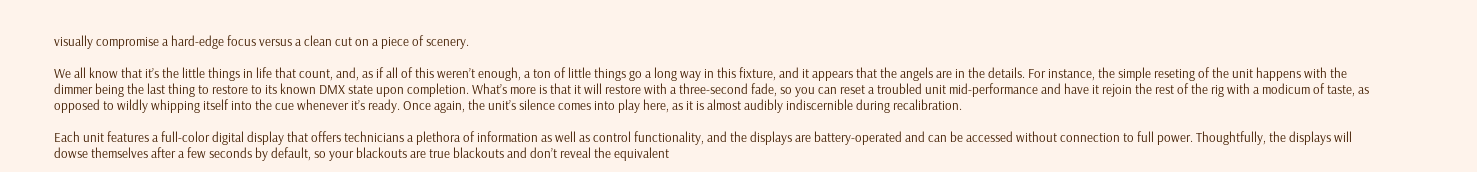visually compromise a hard-edge focus versus a clean cut on a piece of scenery.

We all know that it’s the little things in life that count, and, as if all of this weren’t enough, a ton of little things go a long way in this fixture, and it appears that the angels are in the details. For instance, the simple reseting of the unit happens with the dimmer being the last thing to restore to its known DMX state upon completion. What’s more is that it will restore with a three-second fade, so you can reset a troubled unit mid-performance and have it rejoin the rest of the rig with a modicum of taste, as opposed to wildly whipping itself into the cue whenever it’s ready. Once again, the unit’s silence comes into play here, as it is almost audibly indiscernible during recalibration.

Each unit features a full-color digital display that offers technicians a plethora of information as well as control functionality, and the displays are battery-operated and can be accessed without connection to full power. Thoughtfully, the displays will dowse themselves after a few seconds by default, so your blackouts are true blackouts and don’t reveal the equivalent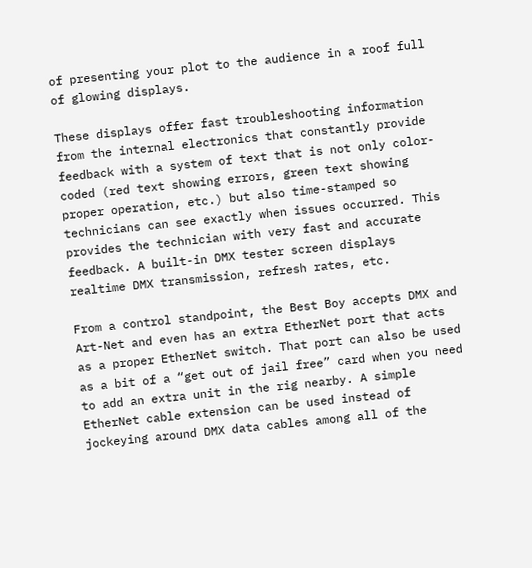of presenting your plot to the audience in a roof full of glowing displays.

These displays offer fast troubleshooting information from the internal electronics that constantly provide feedback with a system of text that is not only color-coded (red text showing errors, green text showing proper operation, etc.) but also time-stamped so technicians can see exactly when issues occurred. This provides the technician with very fast and accurate feedback. A built-in DMX tester screen displays realtime DMX transmission, refresh rates, etc.

From a control standpoint, the Best Boy accepts DMX and Art-Net and even has an extra EtherNet port that acts as a proper EtherNet switch. That port can also be used as a bit of a “get out of jail free” card when you need to add an extra unit in the rig nearby. A simple EtherNet cable extension can be used instead of jockeying around DMX data cables among all of the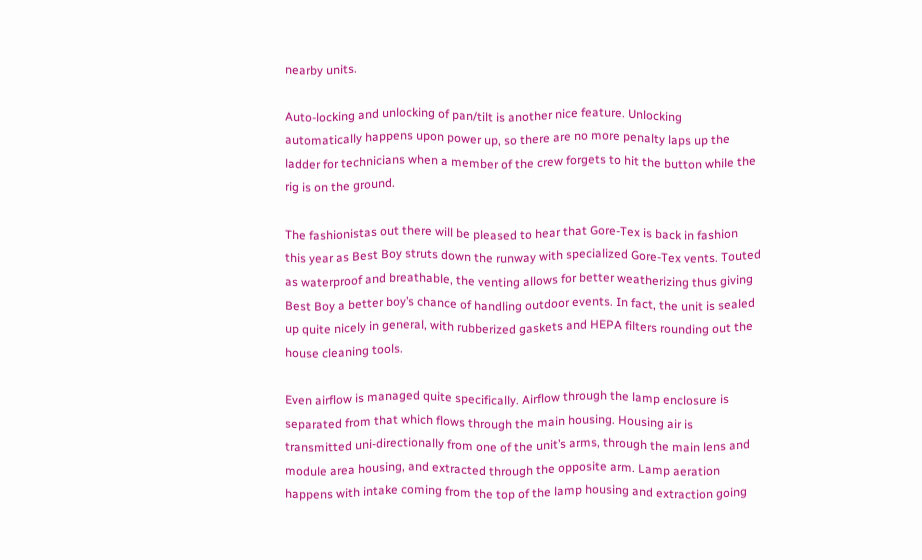nearby units.

Auto-locking and unlocking of pan/tilt is another nice feature. Unlocking automatically happens upon power up, so there are no more penalty laps up the ladder for technicians when a member of the crew forgets to hit the button while the rig is on the ground.

The fashionistas out there will be pleased to hear that Gore-Tex is back in fashion this year as Best Boy struts down the runway with specialized Gore-Tex vents. Touted as waterproof and breathable, the venting allows for better weatherizing thus giving Best Boy a better boy’s chance of handling outdoor events. In fact, the unit is sealed up quite nicely in general, with rubberized gaskets and HEPA filters rounding out the house cleaning tools.

Even airflow is managed quite specifically. Airflow through the lamp enclosure is separated from that which flows through the main housing. Housing air is transmitted uni-directionally from one of the unit’s arms, through the main lens and module area housing, and extracted through the opposite arm. Lamp aeration happens with intake coming from the top of the lamp housing and extraction going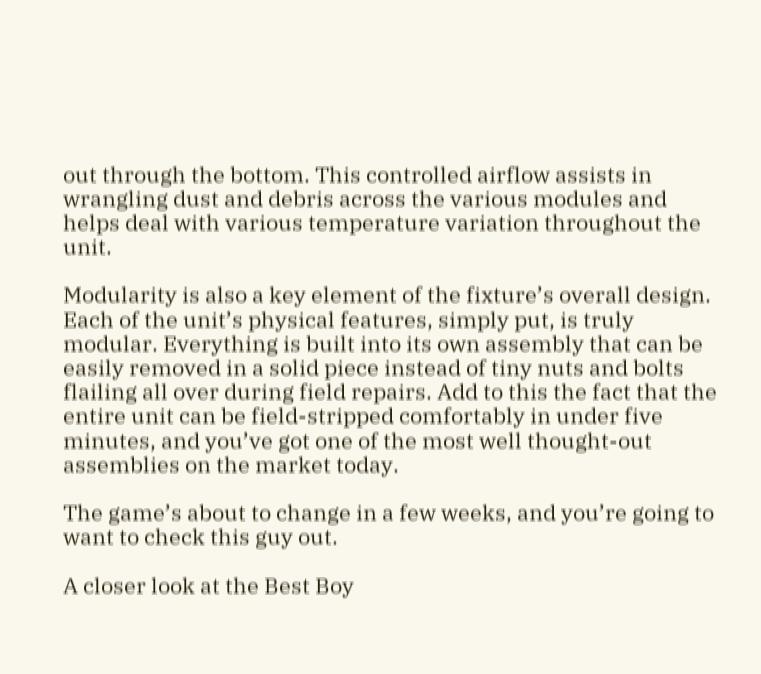out through the bottom. This controlled airflow assists in wrangling dust and debris across the various modules and helps deal with various temperature variation throughout the unit.

Modularity is also a key element of the fixture’s overall design. Each of the unit’s physical features, simply put, is truly modular. Everything is built into its own assembly that can be easily removed in a solid piece instead of tiny nuts and bolts flailing all over during field repairs. Add to this the fact that the entire unit can be field-stripped comfortably in under five minutes, and you’ve got one of the most well thought-out assemblies on the market today.

The game’s about to change in a few weeks, and you’re going to want to check this guy out.

A closer look at the Best Boy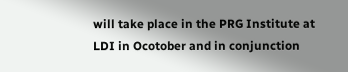will take place in the PRG Institute at LDI in Ocotober and in conjunction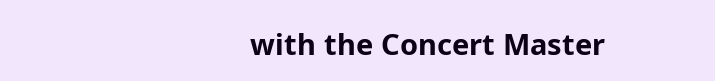with the Concert Master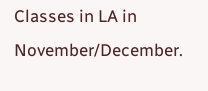Classes in LA in November/December.